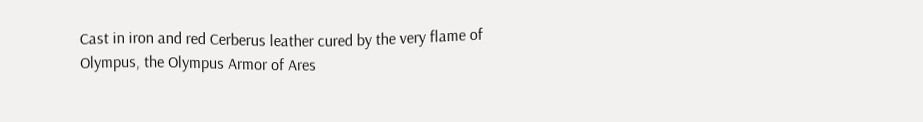Cast in iron and red Cerberus leather cured by the very flame of Olympus, the Olympus Armor of Ares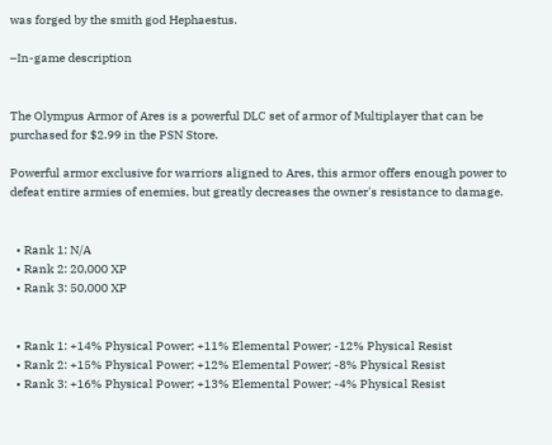was forged by the smith god Hephaestus.

–In-game description


The Olympus Armor of Ares is a powerful DLC set of armor of Multiplayer that can be purchased for $2.99 in the PSN Store.

Powerful armor exclusive for warriors aligned to Ares, this armor offers enough power to defeat entire armies of enemies, but greatly decreases the owner's resistance to damage.


  • Rank 1: N/A
  • Rank 2: 20,000 XP
  • Rank 3: 50,000 XP


  • Rank 1: +14% Physical Power; +11% Elemental Power; -12% Physical Resist
  • Rank 2: +15% Physical Power; +12% Elemental Power; -8% Physical Resist
  • Rank 3: +16% Physical Power; +13% Elemental Power; -4% Physical Resist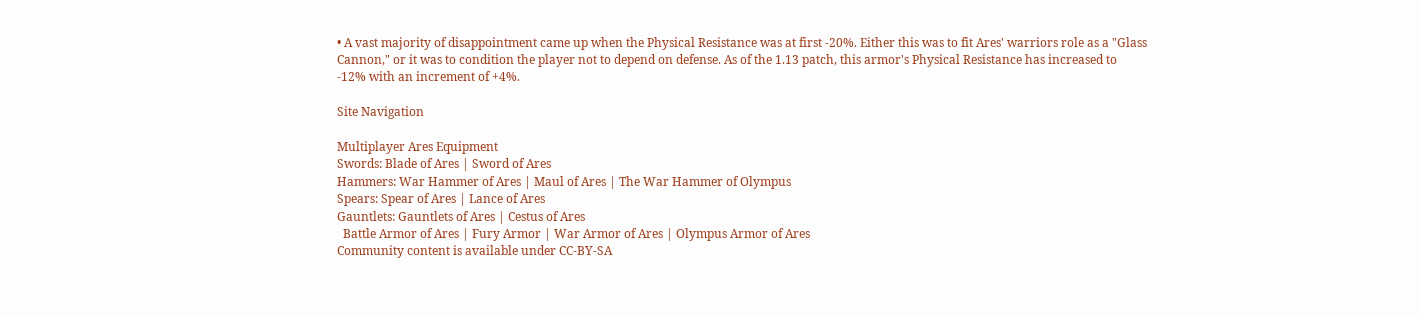• A vast majority of disappointment came up when the Physical Resistance was at first -20%. Either this was to fit Ares' warriors role as a "Glass Cannon," or it was to condition the player not to depend on defense. As of the 1.13 patch, this armor's Physical Resistance has increased to -12% with an increment of +4%.

Site Navigation

Multiplayer Ares Equipment
Swords: Blade of Ares | Sword of Ares
Hammers: War Hammer of Ares | Maul of Ares | The War Hammer of Olympus
Spears: Spear of Ares | Lance of Ares
Gauntlets: Gauntlets of Ares | Cestus of Ares
  Battle Armor of Ares | Fury Armor | War Armor of Ares | Olympus Armor of Ares
Community content is available under CC-BY-SA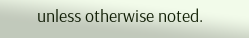unless otherwise noted.